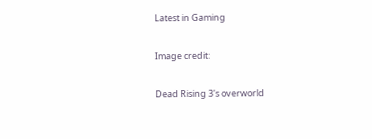Latest in Gaming

Image credit:

Dead Rising 3's overworld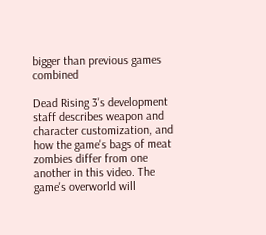bigger than previous games combined

Dead Rising 3's development staff describes weapon and character customization, and how the game's bags of meat zombies differ from one another in this video. The game's overworld will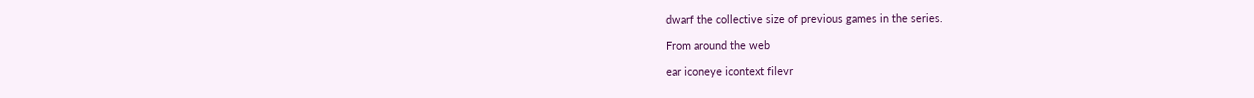dwarf the collective size of previous games in the series.

From around the web

ear iconeye icontext filevr